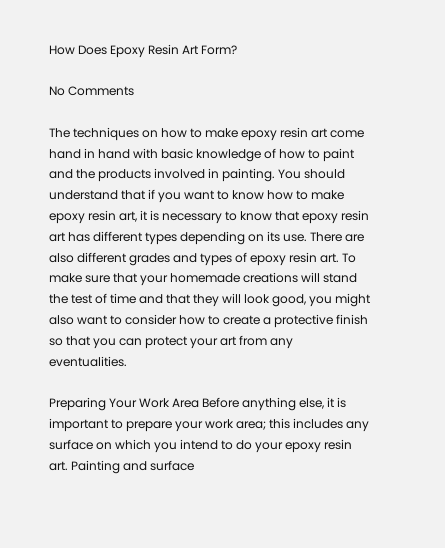How Does Epoxy Resin Art Form?

No Comments

The techniques on how to make epoxy resin art come hand in hand with basic knowledge of how to paint and the products involved in painting. You should understand that if you want to know how to make epoxy resin art, it is necessary to know that epoxy resin art has different types depending on its use. There are also different grades and types of epoxy resin art. To make sure that your homemade creations will stand the test of time and that they will look good, you might also want to consider how to create a protective finish so that you can protect your art from any eventualities.

Preparing Your Work Area Before anything else, it is important to prepare your work area; this includes any surface on which you intend to do your epoxy resin art. Painting and surface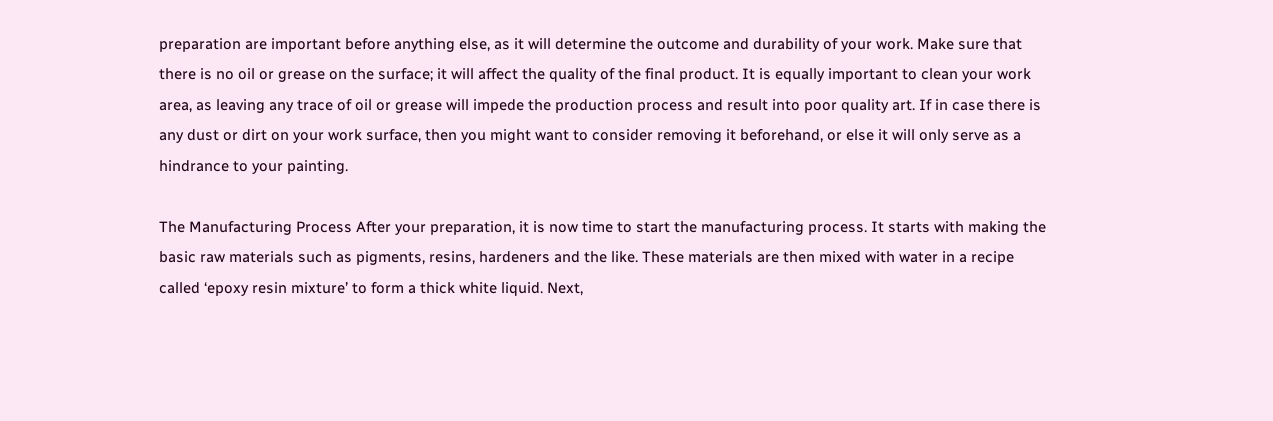preparation are important before anything else, as it will determine the outcome and durability of your work. Make sure that there is no oil or grease on the surface; it will affect the quality of the final product. It is equally important to clean your work area, as leaving any trace of oil or grease will impede the production process and result into poor quality art. If in case there is any dust or dirt on your work surface, then you might want to consider removing it beforehand, or else it will only serve as a hindrance to your painting.

The Manufacturing Process After your preparation, it is now time to start the manufacturing process. It starts with making the basic raw materials such as pigments, resins, hardeners and the like. These materials are then mixed with water in a recipe called ‘epoxy resin mixture’ to form a thick white liquid. Next,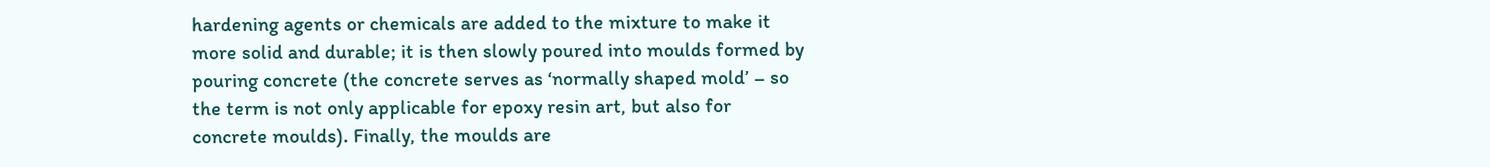hardening agents or chemicals are added to the mixture to make it more solid and durable; it is then slowly poured into moulds formed by pouring concrete (the concrete serves as ‘normally shaped mold’ – so the term is not only applicable for epoxy resin art, but also for concrete moulds). Finally, the moulds are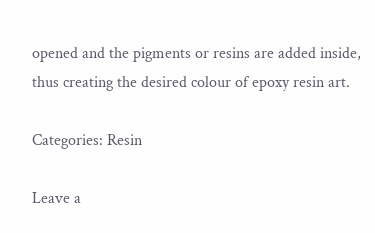opened and the pigments or resins are added inside, thus creating the desired colour of epoxy resin art.

Categories: Resin

Leave a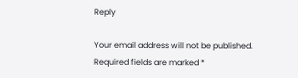Reply

Your email address will not be published. Required fields are marked *